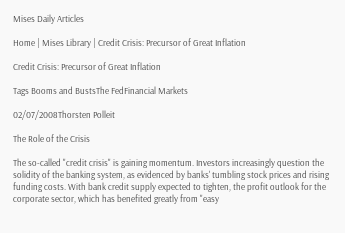Mises Daily Articles

Home | Mises Library | Credit Crisis: Precursor of Great Inflation

Credit Crisis: Precursor of Great Inflation

Tags Booms and BustsThe FedFinancial Markets

02/07/2008Thorsten Polleit

The Role of the Crisis

The so-called "credit crisis" is gaining momentum. Investors increasingly question the solidity of the banking system, as evidenced by banks' tumbling stock prices and rising funding costs. With bank credit supply expected to tighten, the profit outlook for the corporate sector, which has benefited greatly from "easy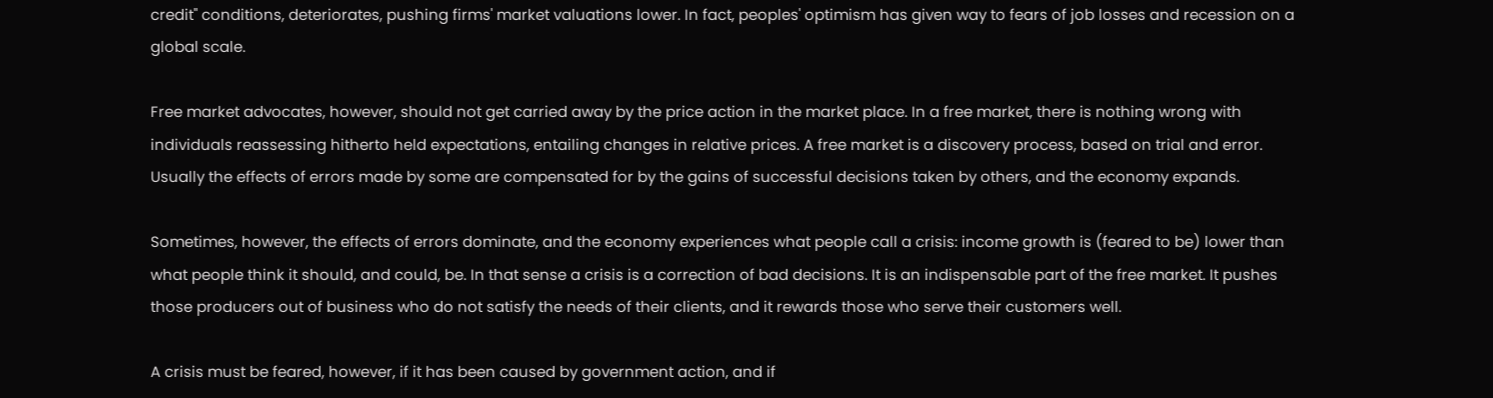credit" conditions, deteriorates, pushing firms' market valuations lower. In fact, peoples' optimism has given way to fears of job losses and recession on a global scale.

Free market advocates, however, should not get carried away by the price action in the market place. In a free market, there is nothing wrong with individuals reassessing hitherto held expectations, entailing changes in relative prices. A free market is a discovery process, based on trial and error. Usually the effects of errors made by some are compensated for by the gains of successful decisions taken by others, and the economy expands.

Sometimes, however, the effects of errors dominate, and the economy experiences what people call a crisis: income growth is (feared to be) lower than what people think it should, and could, be. In that sense a crisis is a correction of bad decisions. It is an indispensable part of the free market. It pushes those producers out of business who do not satisfy the needs of their clients, and it rewards those who serve their customers well.

A crisis must be feared, however, if it has been caused by government action, and if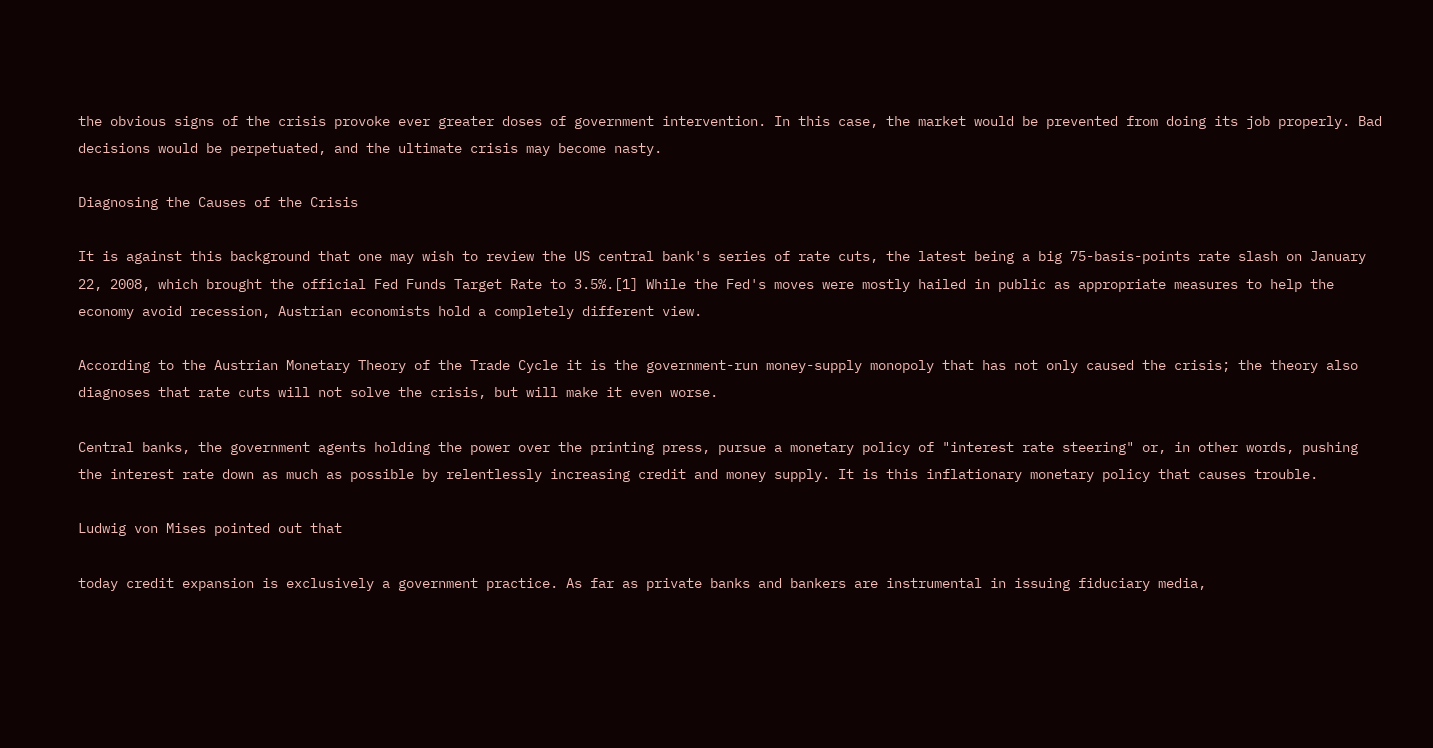the obvious signs of the crisis provoke ever greater doses of government intervention. In this case, the market would be prevented from doing its job properly. Bad decisions would be perpetuated, and the ultimate crisis may become nasty.

Diagnosing the Causes of the Crisis

It is against this background that one may wish to review the US central bank's series of rate cuts, the latest being a big 75-basis-points rate slash on January 22, 2008, which brought the official Fed Funds Target Rate to 3.5%.[1] While the Fed's moves were mostly hailed in public as appropriate measures to help the economy avoid recession, Austrian economists hold a completely different view.

According to the Austrian Monetary Theory of the Trade Cycle it is the government-run money-supply monopoly that has not only caused the crisis; the theory also diagnoses that rate cuts will not solve the crisis, but will make it even worse.

Central banks, the government agents holding the power over the printing press, pursue a monetary policy of "interest rate steering" or, in other words, pushing the interest rate down as much as possible by relentlessly increasing credit and money supply. It is this inflationary monetary policy that causes trouble.

Ludwig von Mises pointed out that

today credit expansion is exclusively a government practice. As far as private banks and bankers are instrumental in issuing fiduciary media,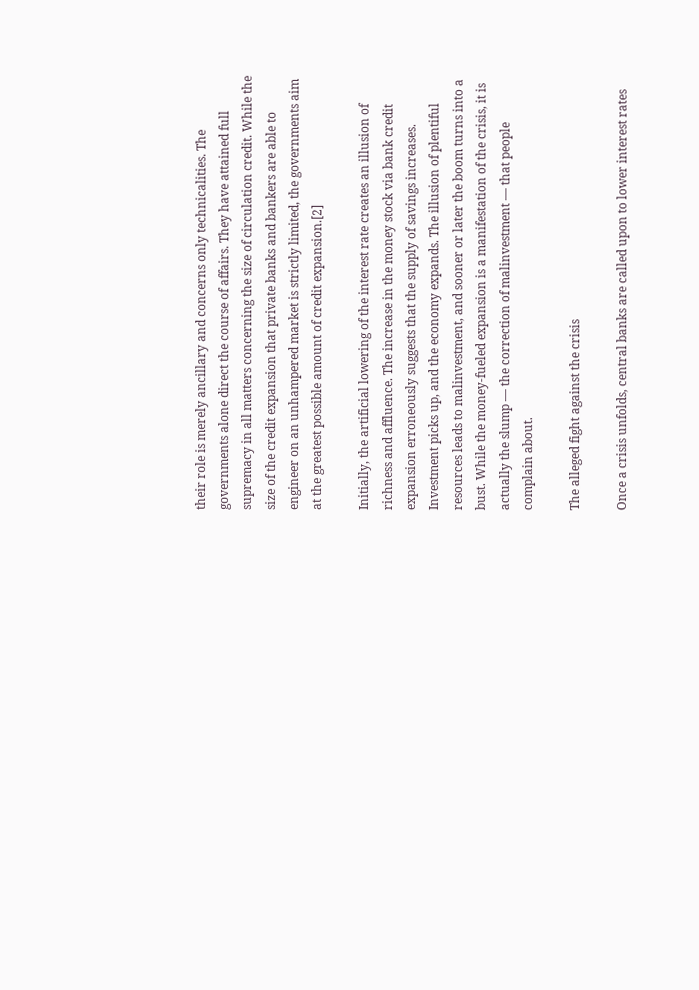their role is merely ancillary and concerns only technicalities. The governments alone direct the course of affairs. They have attained full supremacy in all matters concerning the size of circulation credit. While the size of the credit expansion that private banks and bankers are able to engineer on an unhampered market is strictly limited, the governments aim at the greatest possible amount of credit expansion.[2]

Initially, the artificial lowering of the interest rate creates an illusion of richness and affluence. The increase in the money stock via bank credit expansion erroneously suggests that the supply of savings increases. Investment picks up, and the economy expands. The illusion of plentiful resources leads to malinvestment, and sooner or later the boom turns into a bust. While the money-fueled expansion is a manifestation of the crisis, it is actually the slump — the correction of malinvestment — that people complain about.

The alleged fight against the crisis

Once a crisis unfolds, central banks are called upon to lower interest rates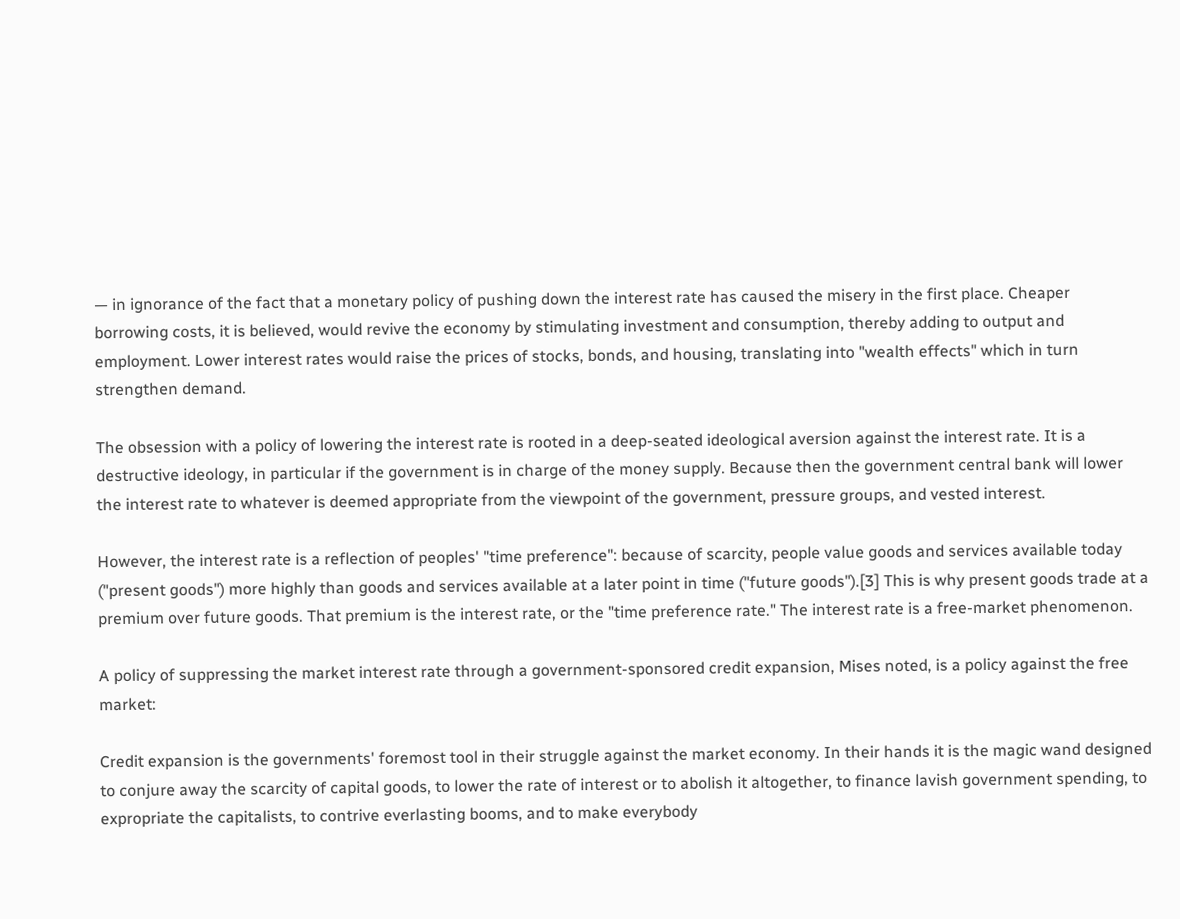— in ignorance of the fact that a monetary policy of pushing down the interest rate has caused the misery in the first place. Cheaper borrowing costs, it is believed, would revive the economy by stimulating investment and consumption, thereby adding to output and employment. Lower interest rates would raise the prices of stocks, bonds, and housing, translating into "wealth effects" which in turn strengthen demand.

The obsession with a policy of lowering the interest rate is rooted in a deep-seated ideological aversion against the interest rate. It is a destructive ideology, in particular if the government is in charge of the money supply. Because then the government central bank will lower the interest rate to whatever is deemed appropriate from the viewpoint of the government, pressure groups, and vested interest.

However, the interest rate is a reflection of peoples' "time preference": because of scarcity, people value goods and services available today ("present goods") more highly than goods and services available at a later point in time ("future goods").[3] This is why present goods trade at a premium over future goods. That premium is the interest rate, or the "time preference rate." The interest rate is a free-market phenomenon.

A policy of suppressing the market interest rate through a government-sponsored credit expansion, Mises noted, is a policy against the free market:

Credit expansion is the governments' foremost tool in their struggle against the market economy. In their hands it is the magic wand designed to conjure away the scarcity of capital goods, to lower the rate of interest or to abolish it altogether, to finance lavish government spending, to expropriate the capitalists, to contrive everlasting booms, and to make everybody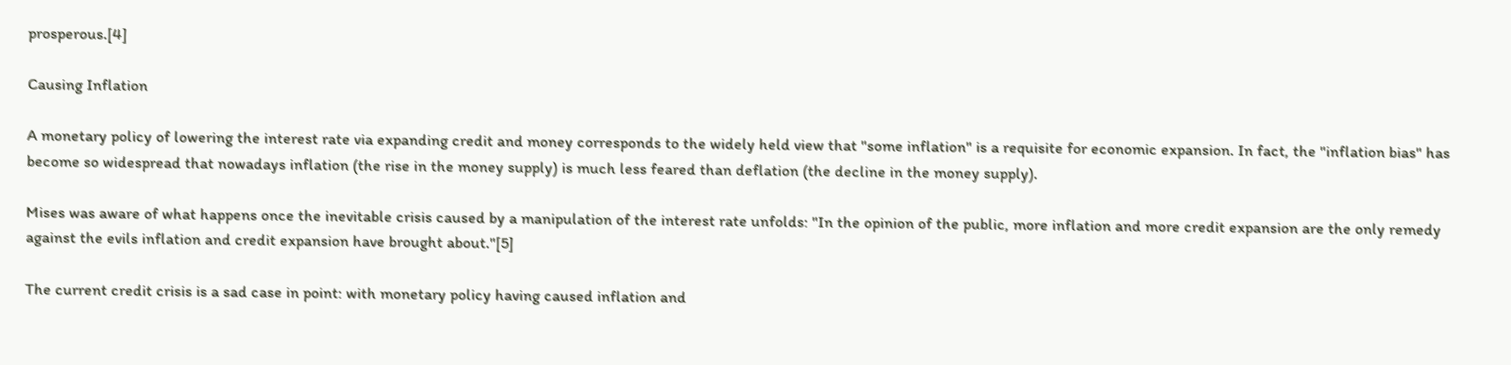prosperous.[4]

Causing Inflation

A monetary policy of lowering the interest rate via expanding credit and money corresponds to the widely held view that "some inflation" is a requisite for economic expansion. In fact, the "inflation bias" has become so widespread that nowadays inflation (the rise in the money supply) is much less feared than deflation (the decline in the money supply).

Mises was aware of what happens once the inevitable crisis caused by a manipulation of the interest rate unfolds: "In the opinion of the public, more inflation and more credit expansion are the only remedy against the evils inflation and credit expansion have brought about."[5]

The current credit crisis is a sad case in point: with monetary policy having caused inflation and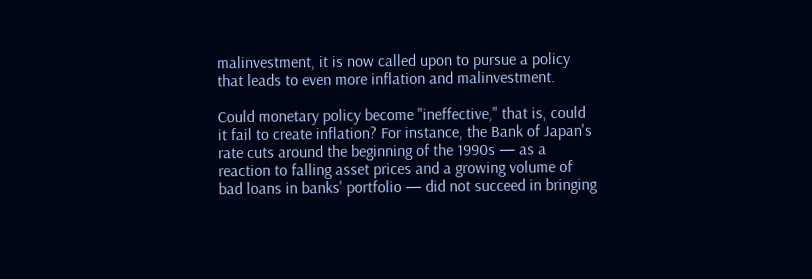malinvestment, it is now called upon to pursue a policy that leads to even more inflation and malinvestment.

Could monetary policy become "ineffective," that is, could it fail to create inflation? For instance, the Bank of Japan's rate cuts around the beginning of the 1990s — as a reaction to falling asset prices and a growing volume of bad loans in banks' portfolio — did not succeed in bringing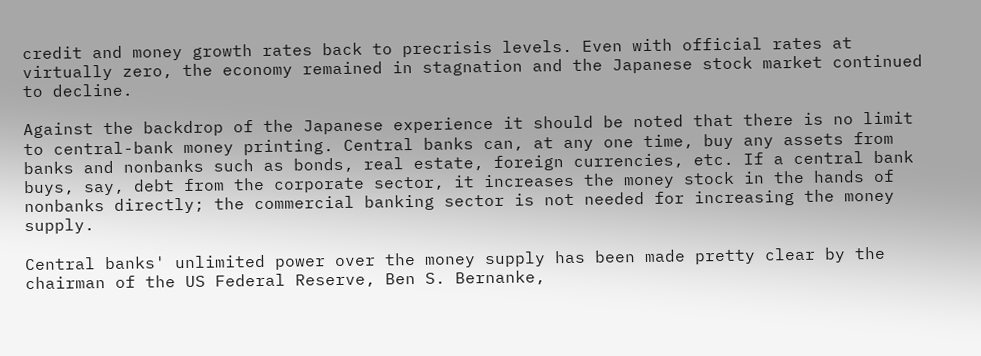credit and money growth rates back to precrisis levels. Even with official rates at virtually zero, the economy remained in stagnation and the Japanese stock market continued to decline.

Against the backdrop of the Japanese experience it should be noted that there is no limit to central-bank money printing. Central banks can, at any one time, buy any assets from banks and nonbanks such as bonds, real estate, foreign currencies, etc. If a central bank buys, say, debt from the corporate sector, it increases the money stock in the hands of nonbanks directly; the commercial banking sector is not needed for increasing the money supply.

Central banks' unlimited power over the money supply has been made pretty clear by the chairman of the US Federal Reserve, Ben S. Bernanke,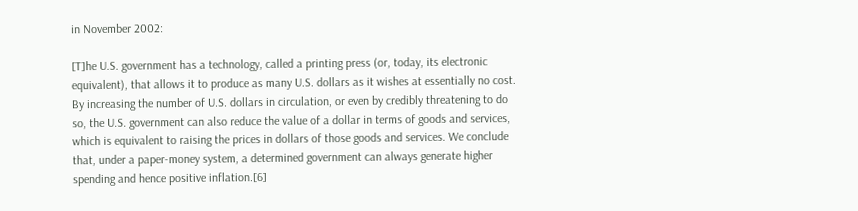in November 2002:

[T]he U.S. government has a technology, called a printing press (or, today, its electronic equivalent), that allows it to produce as many U.S. dollars as it wishes at essentially no cost. By increasing the number of U.S. dollars in circulation, or even by credibly threatening to do so, the U.S. government can also reduce the value of a dollar in terms of goods and services, which is equivalent to raising the prices in dollars of those goods and services. We conclude that, under a paper-money system, a determined government can always generate higher spending and hence positive inflation.[6]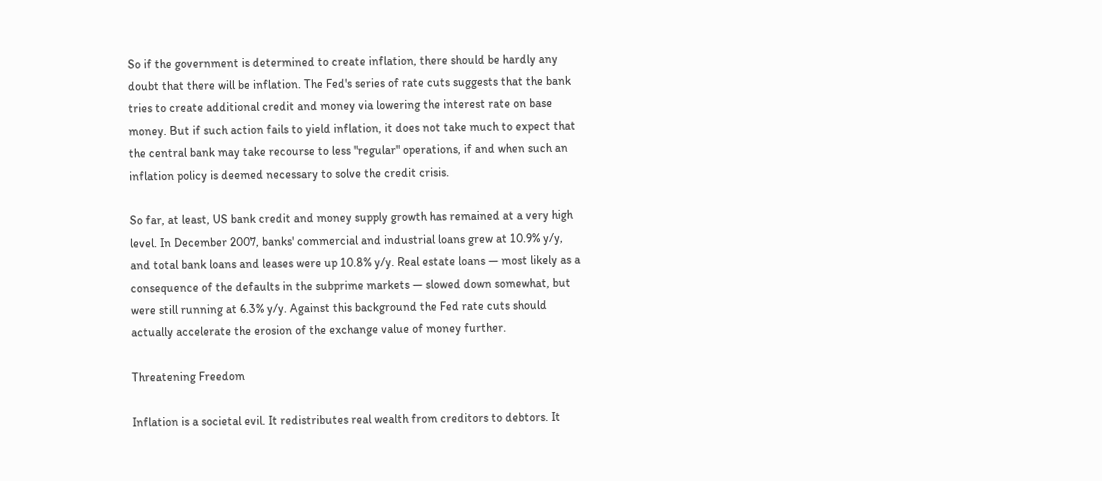So if the government is determined to create inflation, there should be hardly any doubt that there will be inflation. The Fed's series of rate cuts suggests that the bank tries to create additional credit and money via lowering the interest rate on base money. But if such action fails to yield inflation, it does not take much to expect that the central bank may take recourse to less "regular" operations, if and when such an inflation policy is deemed necessary to solve the credit crisis.

So far, at least, US bank credit and money supply growth has remained at a very high level. In December 2007, banks' commercial and industrial loans grew at 10.9% y/y, and total bank loans and leases were up 10.8% y/y. Real estate loans — most likely as a consequence of the defaults in the subprime markets — slowed down somewhat, but were still running at 6.3% y/y. Against this background the Fed rate cuts should actually accelerate the erosion of the exchange value of money further.

Threatening Freedom

Inflation is a societal evil. It redistributes real wealth from creditors to debtors. It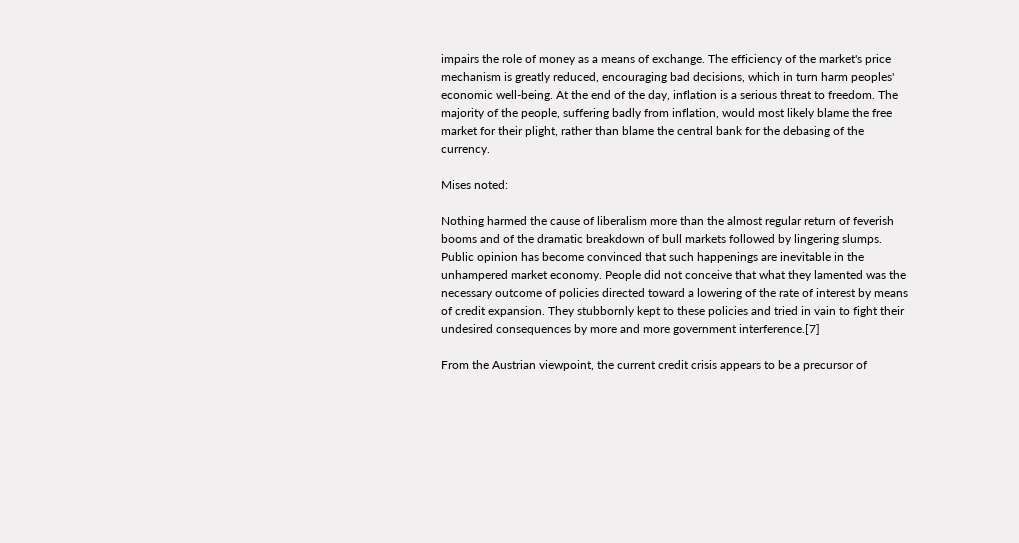impairs the role of money as a means of exchange. The efficiency of the market's price mechanism is greatly reduced, encouraging bad decisions, which in turn harm peoples' economic well-being. At the end of the day, inflation is a serious threat to freedom. The majority of the people, suffering badly from inflation, would most likely blame the free market for their plight, rather than blame the central bank for the debasing of the currency.

Mises noted:

Nothing harmed the cause of liberalism more than the almost regular return of feverish booms and of the dramatic breakdown of bull markets followed by lingering slumps. Public opinion has become convinced that such happenings are inevitable in the unhampered market economy. People did not conceive that what they lamented was the necessary outcome of policies directed toward a lowering of the rate of interest by means of credit expansion. They stubbornly kept to these policies and tried in vain to fight their undesired consequences by more and more government interference.[7]

From the Austrian viewpoint, the current credit crisis appears to be a precursor of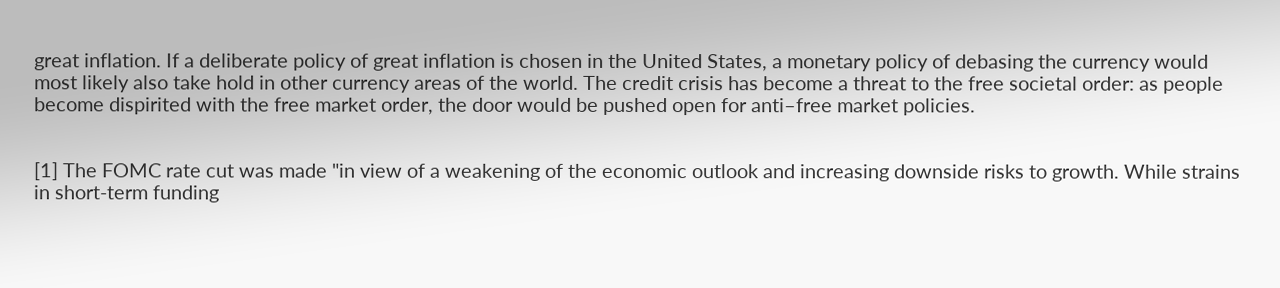great inflation. If a deliberate policy of great inflation is chosen in the United States, a monetary policy of debasing the currency would most likely also take hold in other currency areas of the world. The credit crisis has become a threat to the free societal order: as people become dispirited with the free market order, the door would be pushed open for anti–free market policies.


[1] The FOMC rate cut was made "in view of a weakening of the economic outlook and increasing downside risks to growth. While strains in short-term funding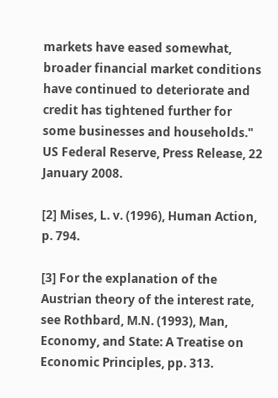markets have eased somewhat, broader financial market conditions have continued to deteriorate and credit has tightened further for some businesses and households." US Federal Reserve, Press Release, 22 January 2008.

[2] Mises, L. v. (1996), Human Action, p. 794.

[3] For the explanation of the Austrian theory of the interest rate, see Rothbard, M.N. (1993), Man, Economy, and State: A Treatise on Economic Principles, pp. 313.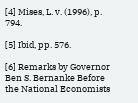[4] Mises, L. v. (1996), p. 794.

[5] Ibid, pp. 576.

[6] Remarks by Governor Ben S. Bernanke Before the National Economists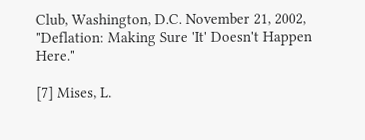Club, Washington, D.C. November 21, 2002, "Deflation: Making Sure 'It' Doesn't Happen Here."

[7] Mises, L.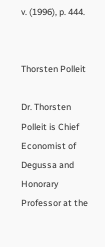v. (1996), p. 444.


Thorsten Polleit

Dr. Thorsten Polleit is Chief Economist of Degussa and Honorary Professor at the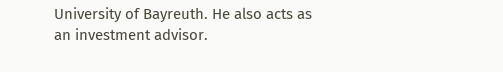University of Bayreuth. He also acts as an investment advisor.